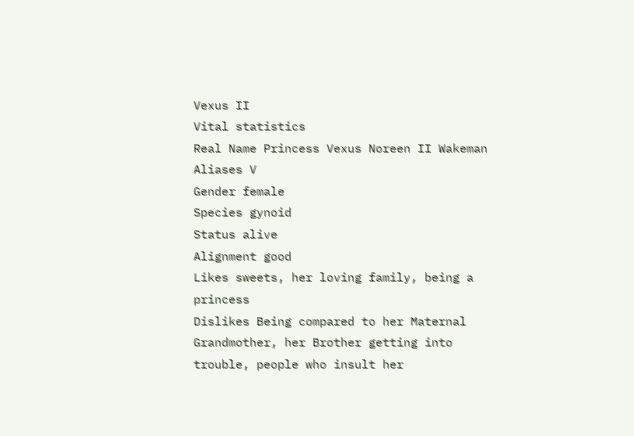Vexus II
Vital statistics
Real Name Princess Vexus Noreen II Wakeman
Aliases V
Gender female
Species gynoid
Status alive
Alignment good
Likes sweets, her loving family, being a princess
Dislikes Being compared to her Maternal Grandmother, her Brother getting into trouble, people who insult her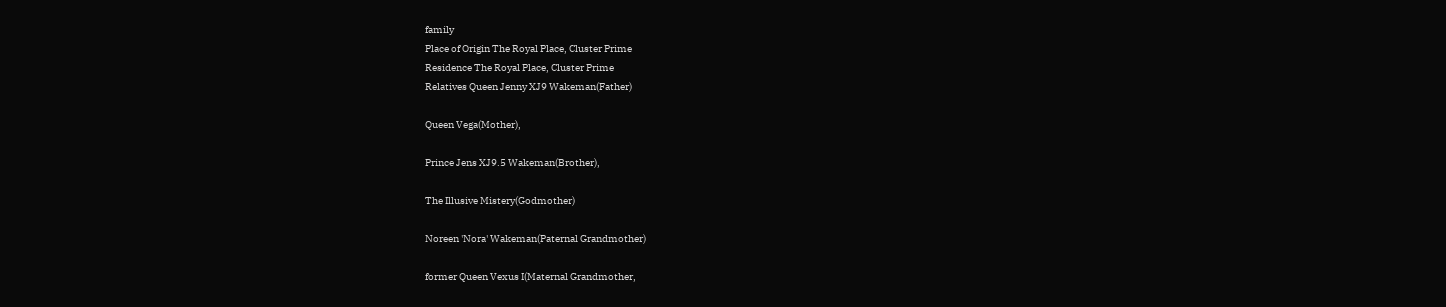family
Place of Origin The Royal Place, Cluster Prime
Residence The Royal Place, Cluster Prime
Relatives Queen Jenny XJ9 Wakeman(Father)

Queen Vega(Mother),

Prince Jens XJ9.5 Wakeman(Brother),

The Illusive Mistery(Godmother)

Noreen 'Nora' Wakeman(Paternal Grandmother)

former Queen Vexus I(Maternal Grandmother,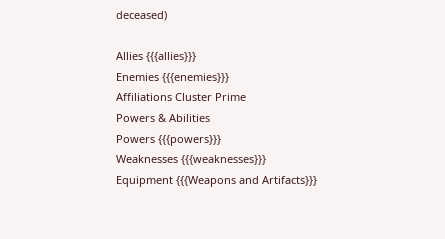deceased)

Allies {{{allies}}}
Enemies {{{enemies}}}
Affiliations Cluster Prime
Powers & Abilities
Powers {{{powers}}}
Weaknesses {{{weaknesses}}}
Equipment {{{Weapons and Artifacts}}}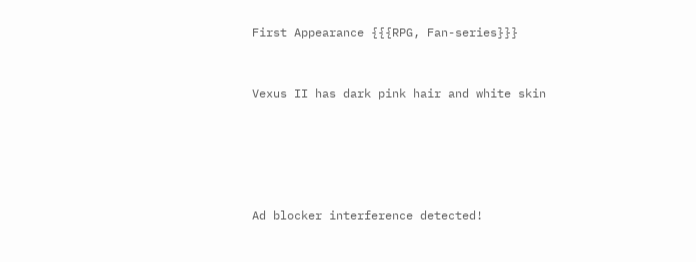First Appearance {{{RPG, Fan-series}}}


Vexus II has dark pink hair and white skin





Ad blocker interference detected!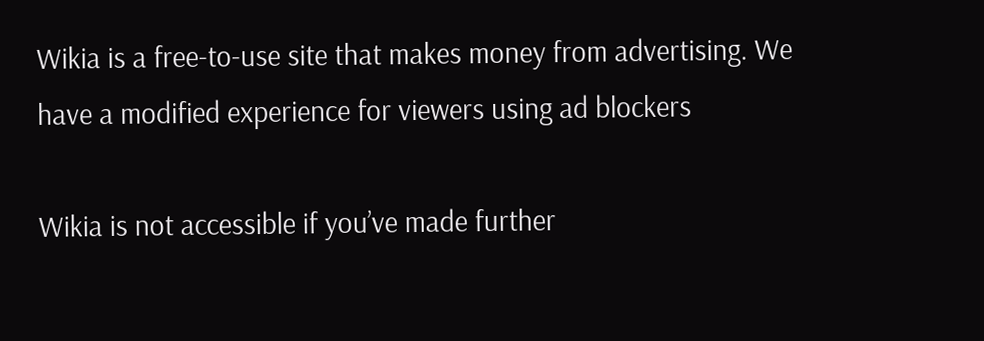Wikia is a free-to-use site that makes money from advertising. We have a modified experience for viewers using ad blockers

Wikia is not accessible if you’ve made further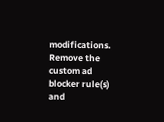modifications. Remove the custom ad blocker rule(s) and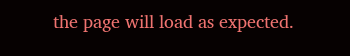the page will load as expected.